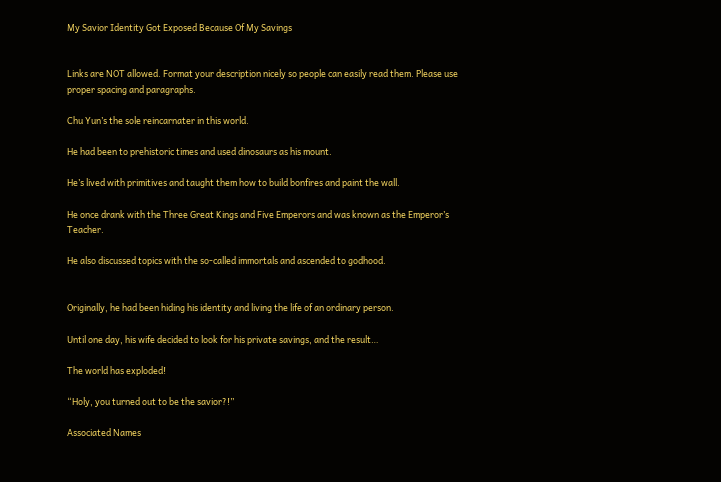My Savior Identity Got Exposed Because Of My Savings


Links are NOT allowed. Format your description nicely so people can easily read them. Please use proper spacing and paragraphs.

Chu Yun’s the sole reincarnater in this world.

He had been to prehistoric times and used dinosaurs as his mount.

He’s lived with primitives and taught them how to build bonfires and paint the wall.

He once drank with the Three Great Kings and Five Emperors and was known as the Emperor’s Teacher.

He also discussed topics with the so-called immortals and ascended to godhood.


Originally, he had been hiding his identity and living the life of an ordinary person.

Until one day, his wife decided to look for his private savings, and the result…

The world has exploded!

“Holy, you turned out to be the savior?!”

Associated Names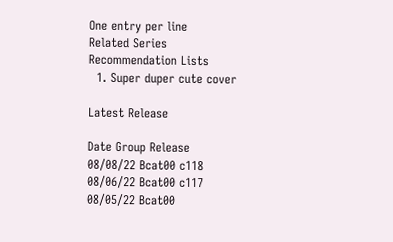One entry per line
Related Series
Recommendation Lists
  1. Super duper cute cover

Latest Release

Date Group Release
08/08/22 Bcat00 c118
08/06/22 Bcat00 c117
08/05/22 Bcat00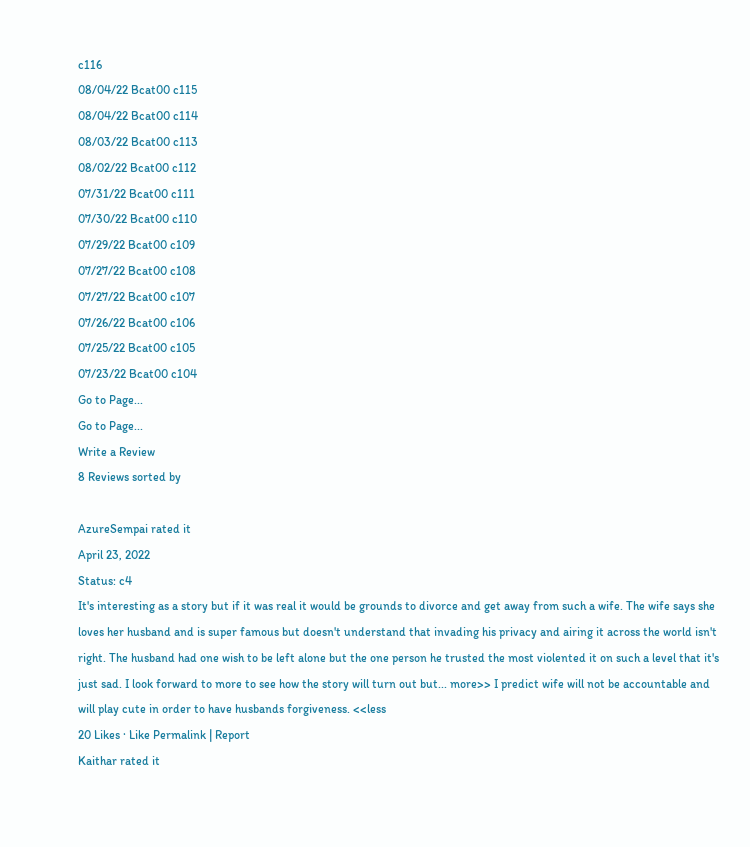c116
08/04/22 Bcat00 c115
08/04/22 Bcat00 c114
08/03/22 Bcat00 c113
08/02/22 Bcat00 c112
07/31/22 Bcat00 c111
07/30/22 Bcat00 c110
07/29/22 Bcat00 c109
07/27/22 Bcat00 c108
07/27/22 Bcat00 c107
07/26/22 Bcat00 c106
07/25/22 Bcat00 c105
07/23/22 Bcat00 c104
Go to Page...
Go to Page...
Write a Review
8 Reviews sorted by

AzureSempai rated it
April 23, 2022
Status: c4
It's interesting as a story but if it was real it would be grounds to divorce and get away from such a wife. The wife says she loves her husband and is super famous but doesn't understand that invading his privacy and airing it across the world isn't right. The husband had one wish to be left alone but the one person he trusted the most violented it on such a level that it's just sad. I look forward to more to see how the story will turn out but... more>> I predict wife will not be accountable and will play cute in order to have husbands forgiveness. <<less
20 Likes · Like Permalink | Report
Kaithar rated it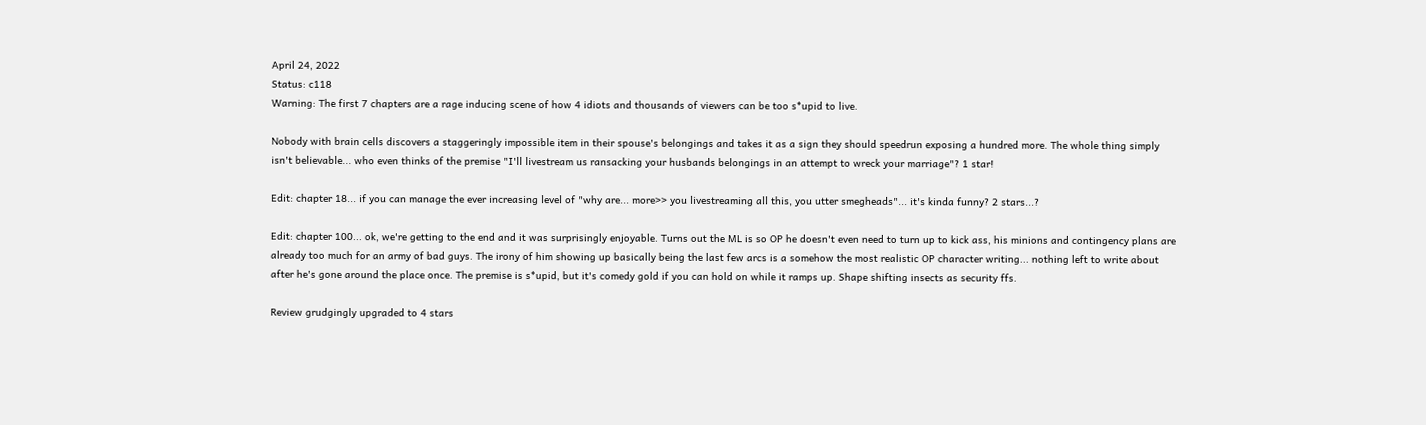April 24, 2022
Status: c118
Warning: The first 7 chapters are a rage inducing scene of how 4 idiots and thousands of viewers can be too s*upid to live.

Nobody with brain cells discovers a staggeringly impossible item in their spouse's belongings and takes it as a sign they should speedrun exposing a hundred more. The whole thing simply isn't believable... who even thinks of the premise "I'll livestream us ransacking your husbands belongings in an attempt to wreck your marriage"? 1 star!

Edit: chapter 18... if you can manage the ever increasing level of "why are... more>> you livestreaming all this, you utter smegheads"... it's kinda funny? 2 stars...?

Edit: chapter 100... ok, we're getting to the end and it was surprisingly enjoyable. Turns out the ML is so OP he doesn't even need to turn up to kick ass, his minions and contingency plans are already too much for an army of bad guys. The irony of him showing up basically being the last few arcs is a somehow the most realistic OP character writing... nothing left to write about after he's gone around the place once. The premise is s*upid, but it's comedy gold if you can hold on while it ramps up. Shape shifting insects as security ffs.

Review grudgingly upgraded to 4 stars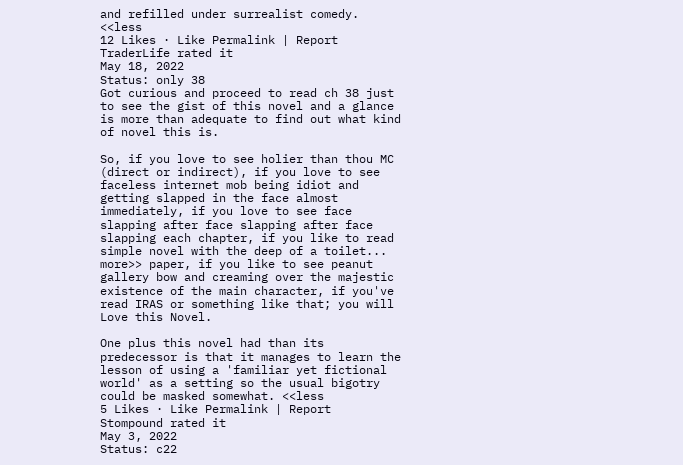and refilled under surrealist comedy. <<less
12 Likes · Like Permalink | Report
TraderLife rated it
May 18, 2022
Status: only 38
Got curious and proceed to read ch 38 just to see the gist of this novel and a glance is more than adequate to find out what kind of novel this is.

So, if you love to see holier than thou MC (direct or indirect), if you love to see faceless internet mob being idiot and getting slapped in the face almost immediately, if you love to see face slapping after face slapping after face slapping each chapter, if you like to read simple novel with the deep of a toilet... more>> paper, if you like to see peanut gallery bow and creaming over the majestic existence of the main character, if you've read IRAS or something like that; you will Love this Novel.

One plus this novel had than its predecessor is that it manages to learn the lesson of using a 'familiar yet fictional world' as a setting so the usual bigotry could be masked somewhat. <<less
5 Likes · Like Permalink | Report
Stompound rated it
May 3, 2022
Status: c22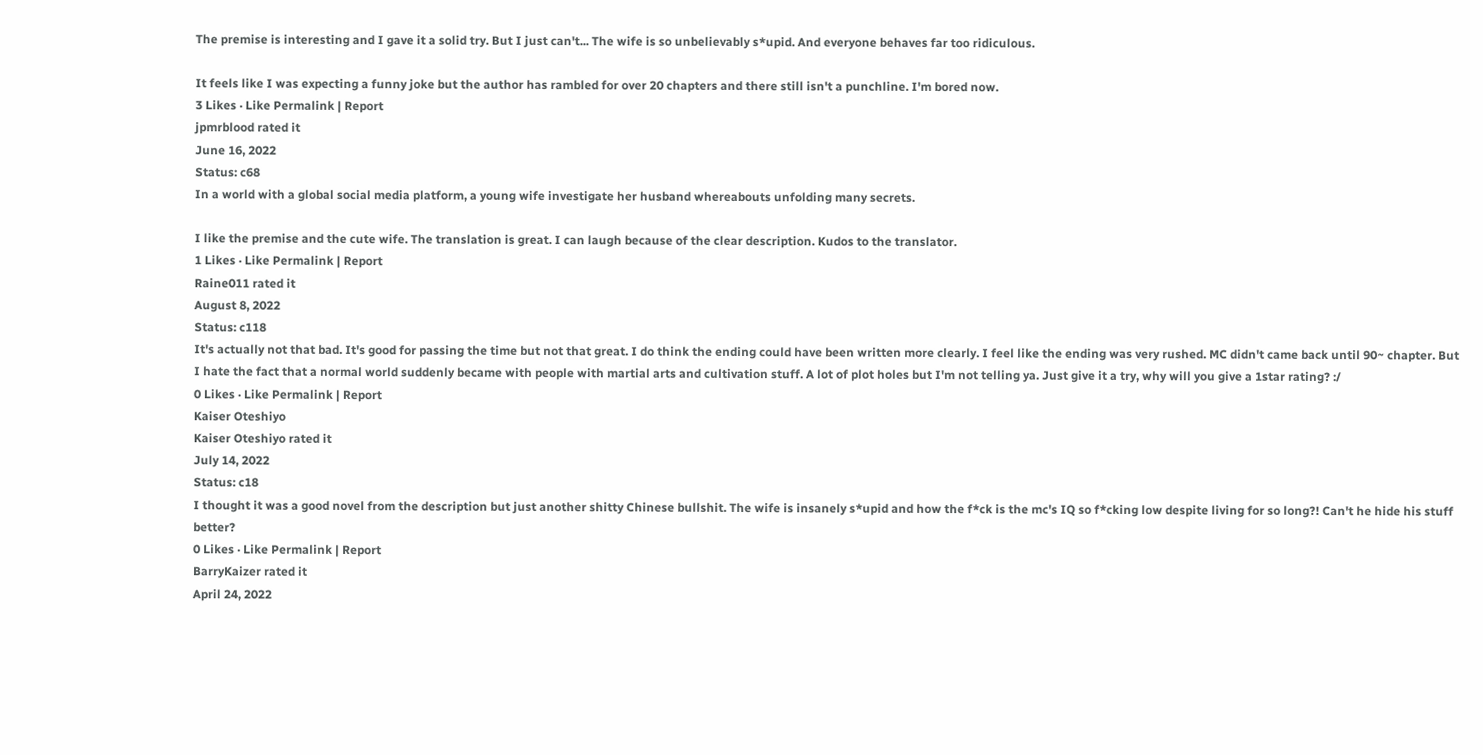The premise is interesting and I gave it a solid try. But I just can't... The wife is so unbelievably s*upid. And everyone behaves far too ridiculous.

It feels like I was expecting a funny joke but the author has rambled for over 20 chapters and there still isn't a punchline. I'm bored now.
3 Likes · Like Permalink | Report
jpmrblood rated it
June 16, 2022
Status: c68
In a world with a global social media platform, a young wife investigate her husband whereabouts unfolding many secrets.

I like the premise and the cute wife. The translation is great. I can laugh because of the clear description. Kudos to the translator.
1 Likes · Like Permalink | Report
Raine011 rated it
August 8, 2022
Status: c118
It's actually not that bad. It's good for passing the time but not that great. I do think the ending could have been written more clearly. I feel like the ending was very rushed. MC didn't came back until 90~ chapter. But I hate the fact that a normal world suddenly became with people with martial arts and cultivation stuff. A lot of plot holes but I'm not telling ya. Just give it a try, why will you give a 1star rating? :/
0 Likes · Like Permalink | Report
Kaiser Oteshiyo
Kaiser Oteshiyo rated it
July 14, 2022
Status: c18
I thought it was a good novel from the description but just another shitty Chinese bullshit. The wife is insanely s*upid and how the f*ck is the mc's IQ so f*cking low despite living for so long?! Can't he hide his stuff better?
0 Likes · Like Permalink | Report
BarryKaizer rated it
April 24, 2022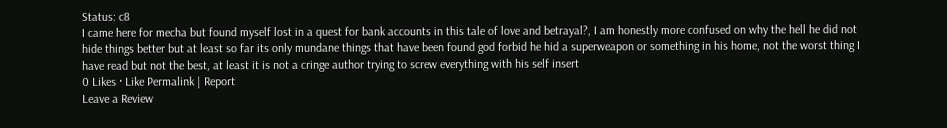Status: c8
I came here for mecha but found myself lost in a quest for bank accounts in this tale of love and betrayal?, I am honestly more confused on why the hell he did not hide things better but at least so far its only mundane things that have been found god forbid he hid a superweapon or something in his home, not the worst thing I have read but not the best, at least it is not a cringe author trying to screw everything with his self insert
0 Likes · Like Permalink | Report
Leave a Review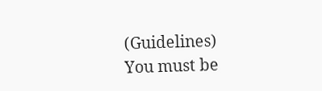(Guidelines)
You must be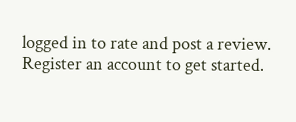logged in to rate and post a review. Register an account to get started.